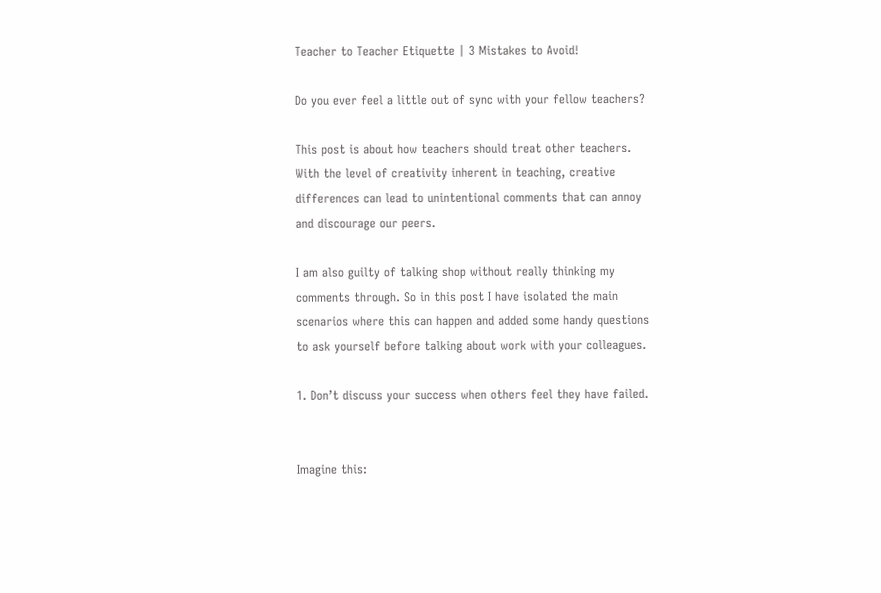Teacher to Teacher Etiquette | 3 Mistakes to Avoid!

Do you ever feel a little out of sync with your fellow teachers?

This post is about how teachers should treat other teachers. With the level of creativity inherent in teaching, creative differences can lead to unintentional comments that can annoy and discourage our peers.

I am also guilty of talking shop without really thinking my comments through. So in this post I have isolated the main scenarios where this can happen and added some handy questions to ask yourself before talking about work with your colleagues.

1. Don’t discuss your success when others feel they have failed.


Imagine this: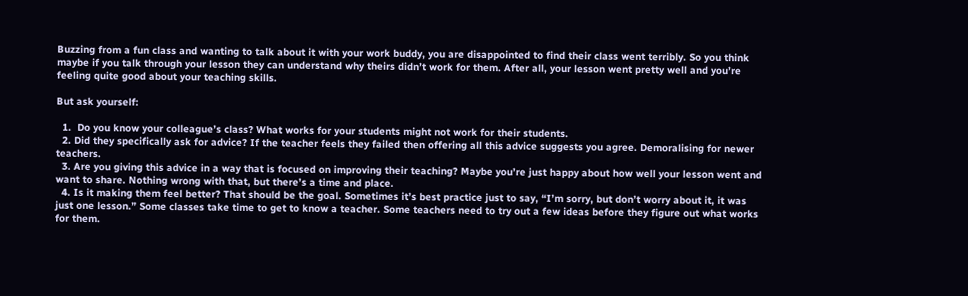Buzzing from a fun class and wanting to talk about it with your work buddy, you are disappointed to find their class went terribly. So you think maybe if you talk through your lesson they can understand why theirs didn’t work for them. After all, your lesson went pretty well and you’re feeling quite good about your teaching skills.

But ask yourself:

  1.  Do you know your colleague’s class? What works for your students might not work for their students.
  2. Did they specifically ask for advice? If the teacher feels they failed then offering all this advice suggests you agree. Demoralising for newer teachers.
  3. Are you giving this advice in a way that is focused on improving their teaching? Maybe you’re just happy about how well your lesson went and want to share. Nothing wrong with that, but there’s a time and place.
  4. Is it making them feel better? That should be the goal. Sometimes it’s best practice just to say, “I’m sorry, but don’t worry about it, it was just one lesson.” Some classes take time to get to know a teacher. Some teachers need to try out a few ideas before they figure out what works for them.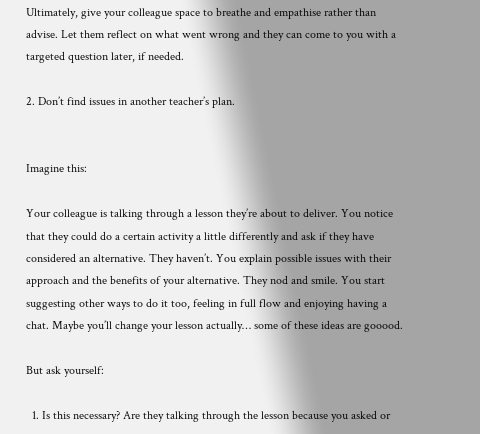Ultimately, give your colleague space to breathe and empathise rather than advise. Let them reflect on what went wrong and they can come to you with a targeted question later, if needed.

2. Don’t find issues in another teacher’s plan.


Imagine this:

Your colleague is talking through a lesson they’re about to deliver. You notice that they could do a certain activity a little differently and ask if they have considered an alternative. They haven’t. You explain possible issues with their approach and the benefits of your alternative. They nod and smile. You start suggesting other ways to do it too, feeling in full flow and enjoying having a chat. Maybe you’ll change your lesson actually… some of these ideas are gooood.

But ask yourself:

  1. Is this necessary? Are they talking through the lesson because you asked or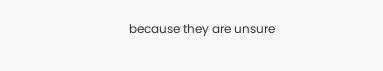because they are unsure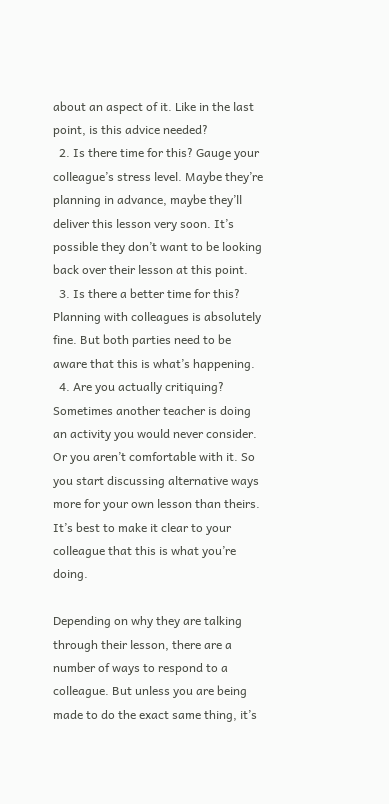about an aspect of it. Like in the last point, is this advice needed?
  2. Is there time for this? Gauge your colleague’s stress level. Maybe they’re planning in advance, maybe they’ll deliver this lesson very soon. It’s possible they don’t want to be looking back over their lesson at this point.
  3. Is there a better time for this? Planning with colleagues is absolutely fine. But both parties need to be aware that this is what’s happening.
  4. Are you actually critiquing? Sometimes another teacher is doing an activity you would never consider. Or you aren’t comfortable with it. So you start discussing alternative ways more for your own lesson than theirs. It’s best to make it clear to your colleague that this is what you’re doing.

Depending on why they are talking through their lesson, there are a number of ways to respond to a colleague. But unless you are being made to do the exact same thing, it’s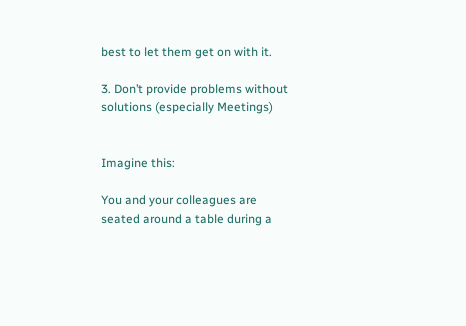best to let them get on with it.

3. Don’t provide problems without solutions (especially Meetings)


Imagine this:

You and your colleagues are seated around a table during a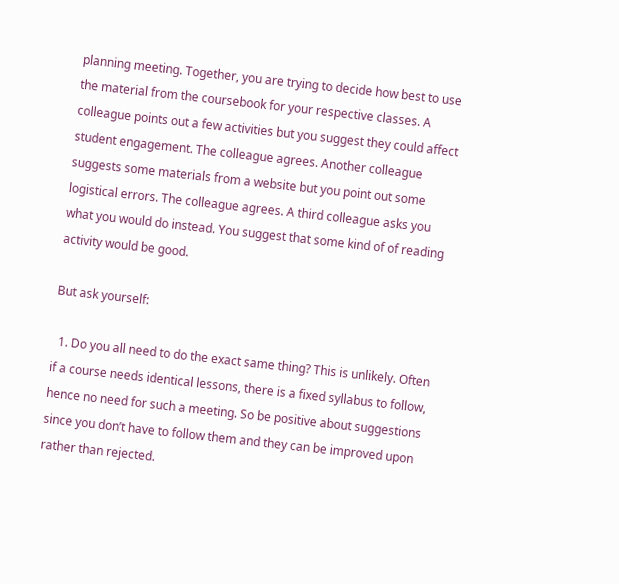planning meeting. Together, you are trying to decide how best to use the material from the coursebook for your respective classes. A colleague points out a few activities but you suggest they could affect student engagement. The colleague agrees. Another colleague suggests some materials from a website but you point out some logistical errors. The colleague agrees. A third colleague asks you what you would do instead. You suggest that some kind of of reading activity would be good.

But ask yourself:

  1. Do you all need to do the exact same thing? This is unlikely. Often if a course needs identical lessons, there is a fixed syllabus to follow, hence no need for such a meeting. So be positive about suggestions since you don’t have to follow them and they can be improved upon rather than rejected.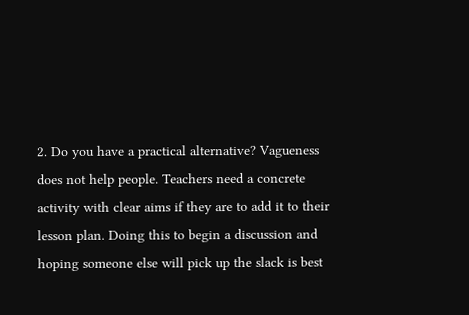2. Do you have a practical alternative? Vagueness does not help people. Teachers need a concrete activity with clear aims if they are to add it to their lesson plan. Doing this to begin a discussion and hoping someone else will pick up the slack is best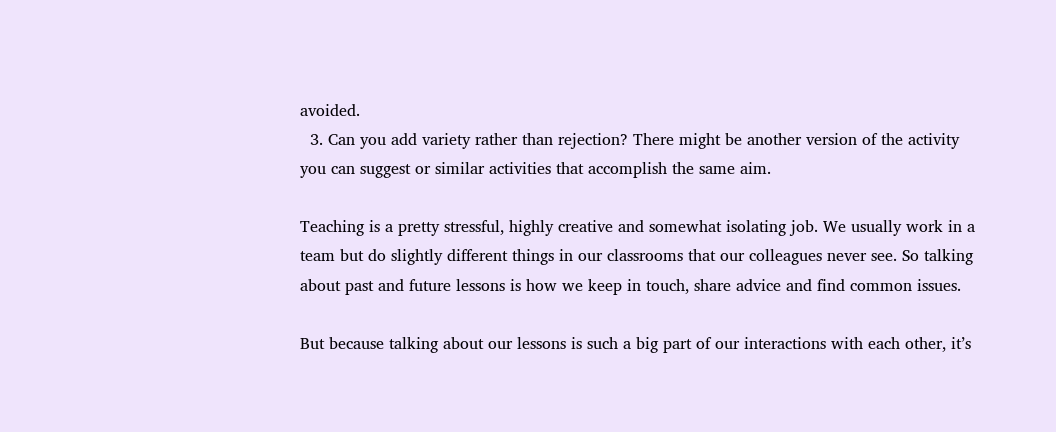avoided.
  3. Can you add variety rather than rejection? There might be another version of the activity you can suggest or similar activities that accomplish the same aim.

Teaching is a pretty stressful, highly creative and somewhat isolating job. We usually work in a team but do slightly different things in our classrooms that our colleagues never see. So talking about past and future lessons is how we keep in touch, share advice and find common issues.

But because talking about our lessons is such a big part of our interactions with each other, it’s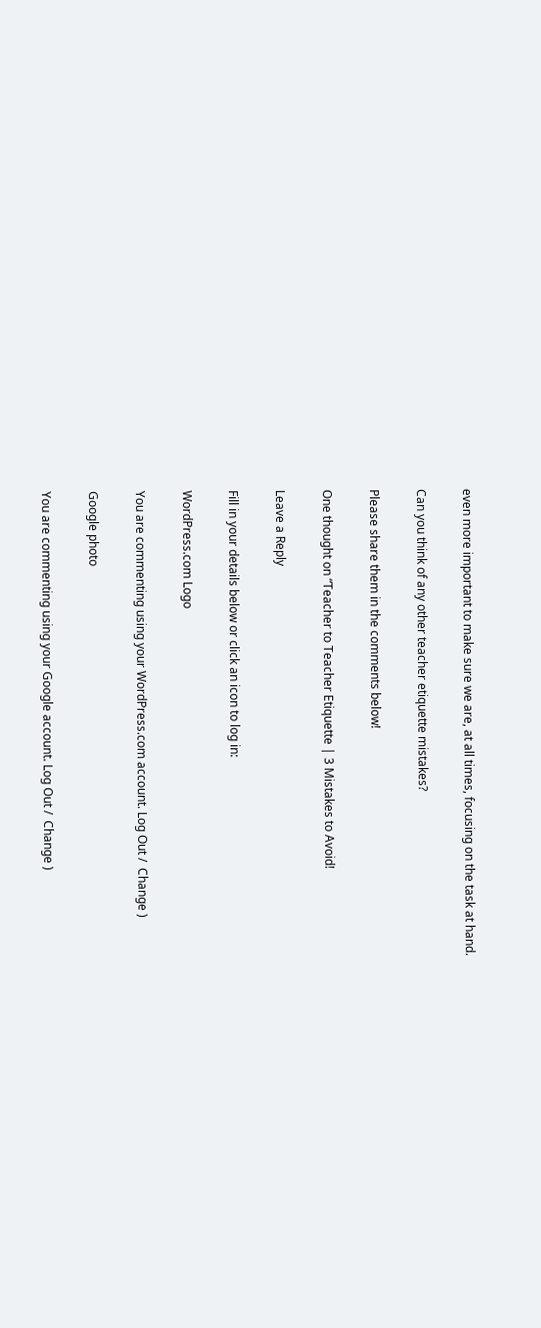even more important to make sure we are, at all times, focusing on the task at hand.

Can you think of any other teacher etiquette mistakes?

Please share them in the comments below!

One thought on “Teacher to Teacher Etiquette | 3 Mistakes to Avoid!

Leave a Reply

Fill in your details below or click an icon to log in:

WordPress.com Logo

You are commenting using your WordPress.com account. Log Out /  Change )

Google photo

You are commenting using your Google account. Log Out /  Change )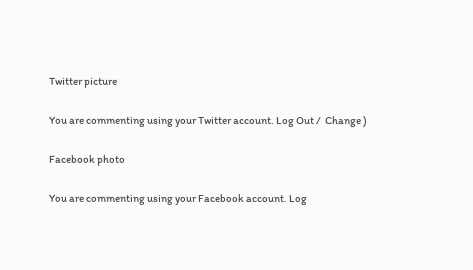Twitter picture

You are commenting using your Twitter account. Log Out /  Change )

Facebook photo

You are commenting using your Facebook account. Log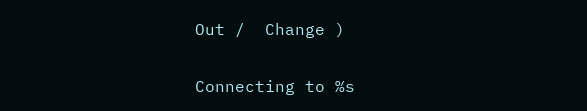Out /  Change )

Connecting to %s